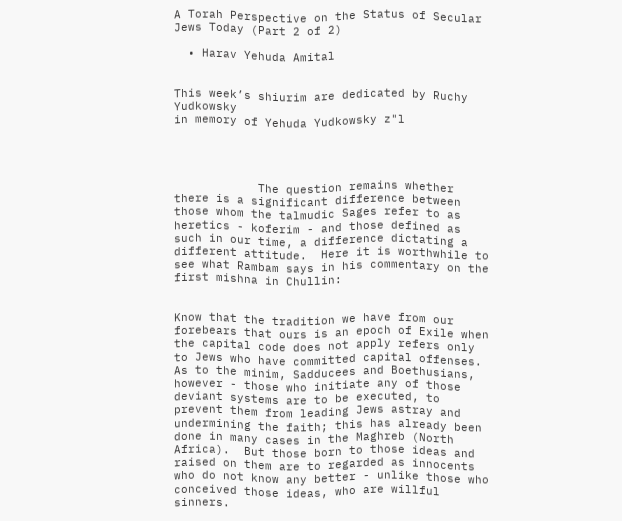A Torah Perspective on the Status of Secular Jews Today (Part 2 of 2)

  • Harav Yehuda Amital


This week’s shiurim are dedicated by Ruchy Yudkowsky
in memory of Yehuda Yudkowsky z"l




            The question remains whether there is a significant difference between those whom the talmudic Sages refer to as heretics - koferim - and those defined as such in our time, a difference dictating a different attitude.  Here it is worthwhile to see what Rambam says in his commentary on the first mishna in Chullin:


Know that the tradition we have from our forebears that ours is an epoch of Exile when the capital code does not apply refers only to Jews who have committed capital offenses.  As to the minim, Sadducees and Boethusians, however - those who initiate any of those deviant systems are to be executed, to prevent them from leading Jews astray and undermining the faith; this has already been done in many cases in the Maghreb (North Africa).  But those born to those ideas and raised on them are to regarded as innocents who do not know any better - unlike those who conceived those ideas, who are willful sinners.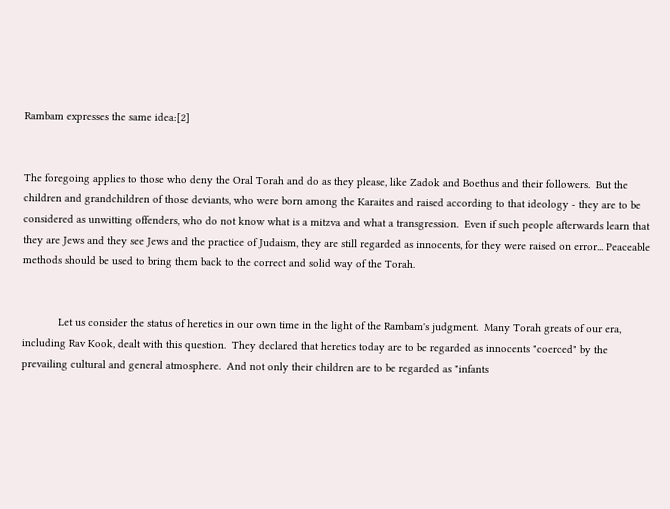Rambam expresses the same idea:[2]


The foregoing applies to those who deny the Oral Torah and do as they please, like Zadok and Boethus and their followers.  But the children and grandchildren of those deviants, who were born among the Karaites and raised according to that ideology - they are to be considered as unwitting offenders, who do not know what is a mitzva and what a transgression.  Even if such people afterwards learn that they are Jews and they see Jews and the practice of Judaism, they are still regarded as innocents, for they were raised on error... Peaceable methods should be used to bring them back to the correct and solid way of the Torah.


            Let us consider the status of heretics in our own time in the light of the Rambam's judgment.  Many Torah greats of our era, including Rav Kook, dealt with this question.  They declared that heretics today are to be regarded as innocents "coerced" by the prevailing cultural and general atmosphere.  And not only their children are to be regarded as "infants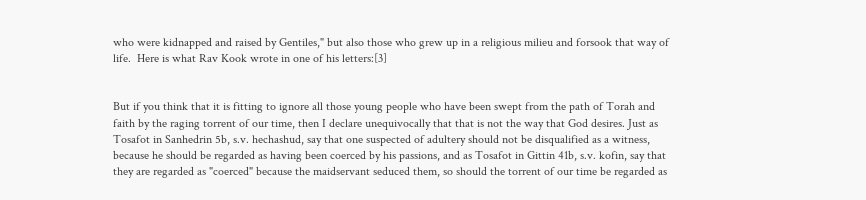who were kidnapped and raised by Gentiles," but also those who grew up in a religious milieu and forsook that way of life.  Here is what Rav Kook wrote in one of his letters:[3]


But if you think that it is fitting to ignore all those young people who have been swept from the path of Torah and faith by the raging torrent of our time, then I declare unequivocally that that is not the way that God desires. Just as Tosafot in Sanhedrin 5b, s.v. hechashud, say that one suspected of adultery should not be disqualified as a witness, because he should be regarded as having been coerced by his passions, and as Tosafot in Gittin 41b, s.v. kofin, say that they are regarded as "coerced" because the maidservant seduced them, so should the torrent of our time be regarded as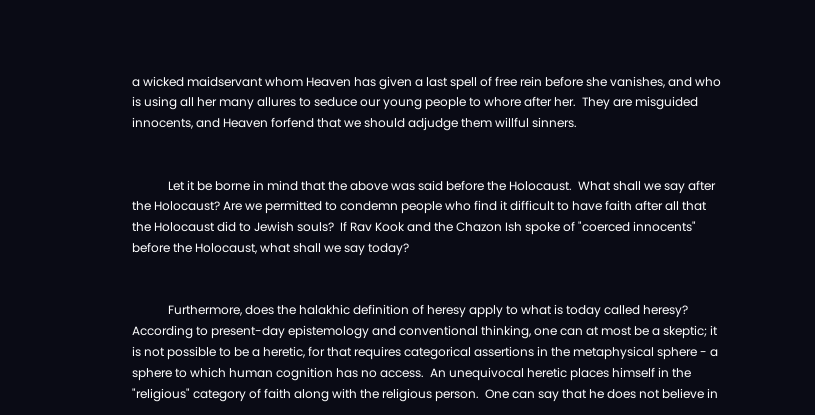a wicked maidservant whom Heaven has given a last spell of free rein before she vanishes, and who is using all her many allures to seduce our young people to whore after her.  They are misguided innocents, and Heaven forfend that we should adjudge them willful sinners.


            Let it be borne in mind that the above was said before the Holocaust.  What shall we say after the Holocaust? Are we permitted to condemn people who find it difficult to have faith after all that the Holocaust did to Jewish souls?  If Rav Kook and the Chazon Ish spoke of "coerced innocents" before the Holocaust, what shall we say today?


            Furthermore, does the halakhic definition of heresy apply to what is today called heresy?  According to present-day epistemology and conventional thinking, one can at most be a skeptic; it is not possible to be a heretic, for that requires categorical assertions in the metaphysical sphere - a sphere to which human cognition has no access.  An unequivocal heretic places himself in the "religious" category of faith along with the religious person.  One can say that he does not believe in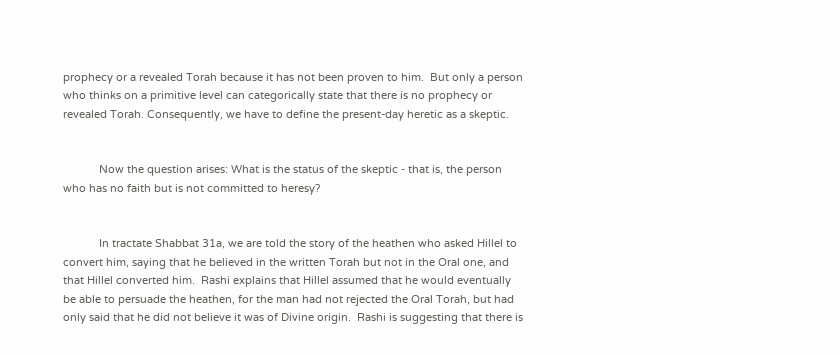prophecy or a revealed Torah because it has not been proven to him.  But only a person who thinks on a primitive level can categorically state that there is no prophecy or revealed Torah. Consequently, we have to define the present-day heretic as a skeptic.


            Now the question arises: What is the status of the skeptic - that is, the person who has no faith but is not committed to heresy?


            In tractate Shabbat 31a, we are told the story of the heathen who asked Hillel to convert him, saying that he believed in the written Torah but not in the Oral one, and that Hillel converted him.  Rashi explains that Hillel assumed that he would eventually be able to persuade the heathen, for the man had not rejected the Oral Torah, but had only said that he did not believe it was of Divine origin.  Rashi is suggesting that there is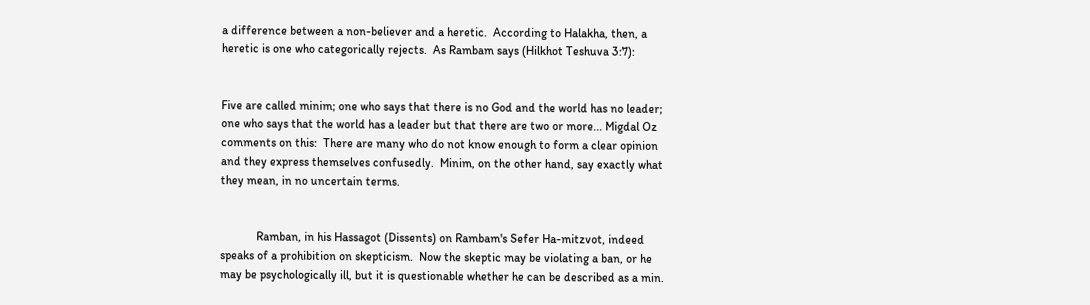a difference between a non-believer and a heretic.  According to Halakha, then, a heretic is one who categorically rejects.  As Rambam says (Hilkhot Teshuva 3:7):


Five are called minim; one who says that there is no God and the world has no leader; one who says that the world has a leader but that there are two or more... Migdal Oz comments on this:  There are many who do not know enough to form a clear opinion and they express themselves confusedly.  Minim, on the other hand, say exactly what they mean, in no uncertain terms.


            Ramban, in his Hassagot (Dissents) on Rambam's Sefer Ha-mitzvot, indeed speaks of a prohibition on skepticism.  Now the skeptic may be violating a ban, or he may be psychologically ill, but it is questionable whether he can be described as a min.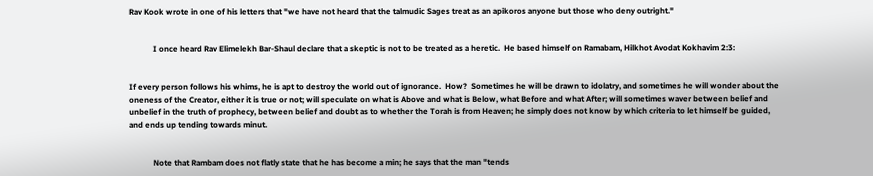Rav Kook wrote in one of his letters that "we have not heard that the talmudic Sages treat as an apikoros anyone but those who deny outright."


            I once heard Rav Elimelekh Bar-Shaul declare that a skeptic is not to be treated as a heretic.  He based himself on Ramabam, Hilkhot Avodat Kokhavim 2:3:


If every person follows his whims, he is apt to destroy the world out of ignorance.  How?  Sometimes he will be drawn to idolatry, and sometimes he will wonder about the oneness of the Creator, either it is true or not; will speculate on what is Above and what is Below, what Before and what After; will sometimes waver between belief and unbelief in the truth of prophecy, between belief and doubt as to whether the Torah is from Heaven; he simply does not know by which criteria to let himself be guided, and ends up tending towards minut.


            Note that Rambam does not flatly state that he has become a min; he says that the man "tends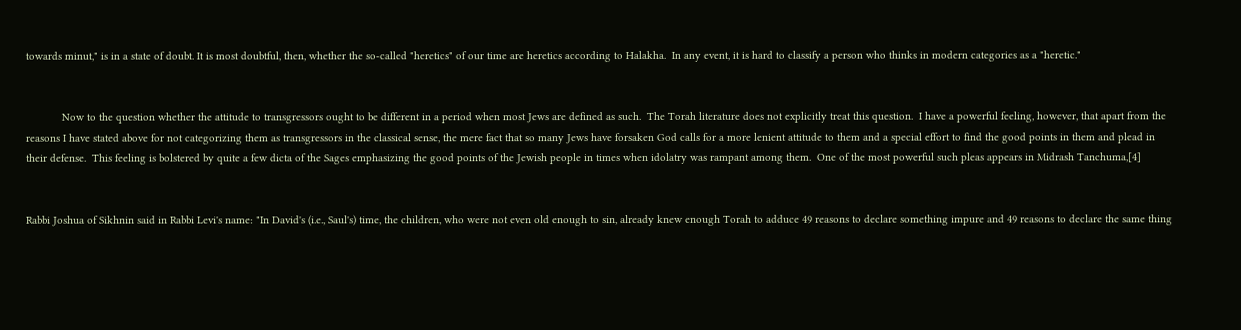towards minut," is in a state of doubt. It is most doubtful, then, whether the so-called "heretics" of our time are heretics according to Halakha.  In any event, it is hard to classify a person who thinks in modern categories as a "heretic."


            Now to the question whether the attitude to transgressors ought to be different in a period when most Jews are defined as such.  The Torah literature does not explicitly treat this question.  I have a powerful feeling, however, that apart from the reasons I have stated above for not categorizing them as transgressors in the classical sense, the mere fact that so many Jews have forsaken God calls for a more lenient attitude to them and a special effort to find the good points in them and plead in their defense.  This feeling is bolstered by quite a few dicta of the Sages emphasizing the good points of the Jewish people in times when idolatry was rampant among them.  One of the most powerful such pleas appears in Midrash Tanchuma,[4]


Rabbi Joshua of Sikhnin said in Rabbi Levi's name: "In David's (i.e., Saul's) time, the children, who were not even old enough to sin, already knew enough Torah to adduce 49 reasons to declare something impure and 49 reasons to declare the same thing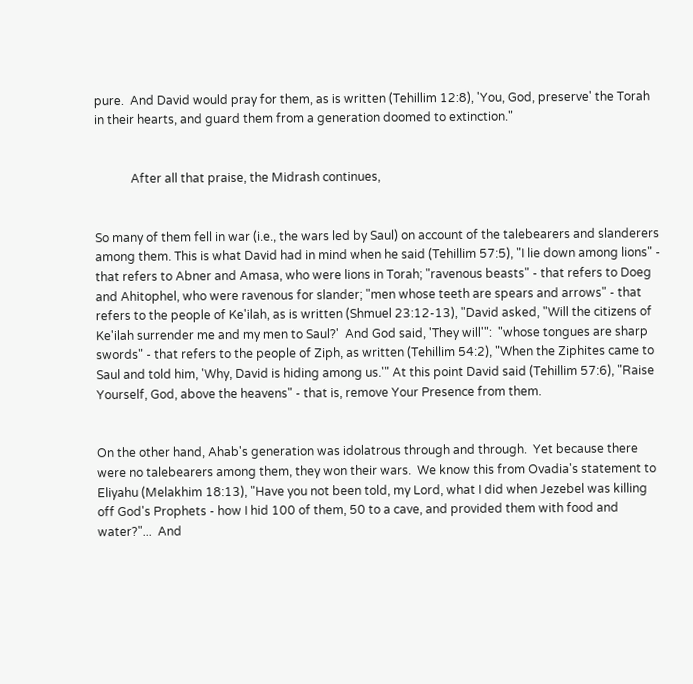pure.  And David would pray for them, as is written (Tehillim 12:8), 'You, God, preserve' the Torah in their hearts, and guard them from a generation doomed to extinction."


            After all that praise, the Midrash continues,


So many of them fell in war (i.e., the wars led by Saul) on account of the talebearers and slanderers among them. This is what David had in mind when he said (Tehillim 57:5), "I lie down among lions" - that refers to Abner and Amasa, who were lions in Torah; "ravenous beasts" - that refers to Doeg and Ahitophel, who were ravenous for slander; "men whose teeth are spears and arrows" - that refers to the people of Ke'ilah, as is written (Shmuel 23:12-13), "David asked, "Will the citizens of Ke'ilah surrender me and my men to Saul?'  And God said, 'They will'":  "whose tongues are sharp swords" - that refers to the people of Ziph, as written (Tehillim 54:2), "When the Ziphites came to Saul and told him, 'Why, David is hiding among us.'" At this point David said (Tehillim 57:6), "Raise Yourself, God, above the heavens" - that is, remove Your Presence from them.


On the other hand, Ahab's generation was idolatrous through and through.  Yet because there were no talebearers among them, they won their wars.  We know this from Ovadia's statement to Eliyahu (Melakhim 18:13), "Have you not been told, my Lord, what I did when Jezebel was killing off God's Prophets - how I hid 100 of them, 50 to a cave, and provided them with food and water?"...  And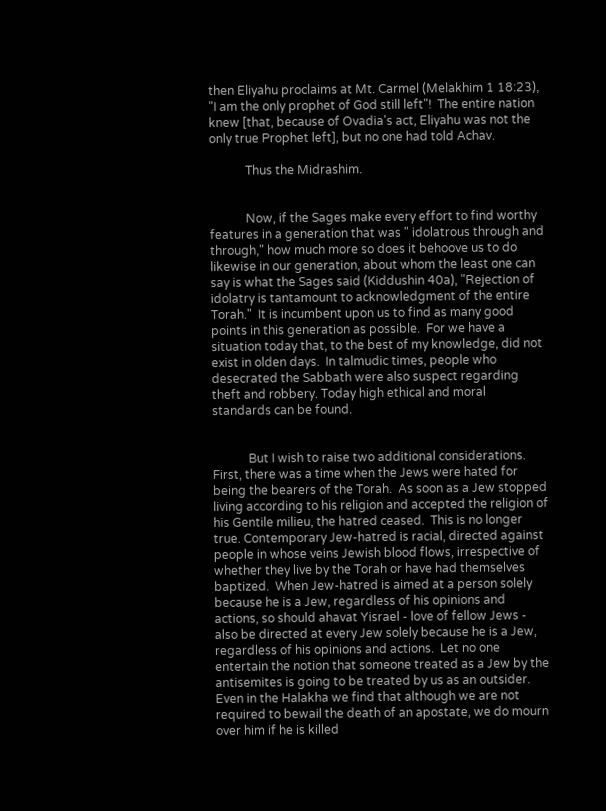then Eliyahu proclaims at Mt. Carmel (Melakhim 1 18:23), "I am the only prophet of God still left"!  The entire nation knew [that, because of Ovadia's act, Eliyahu was not the only true Prophet left], but no one had told Achav.

            Thus the Midrashim.


            Now, if the Sages make every effort to find worthy features in a generation that was " idolatrous through and through," how much more so does it behoove us to do likewise in our generation, about whom the least one can say is what the Sages said (Kiddushin 40a), "Rejection of idolatry is tantamount to acknowledgment of the entire Torah."  It is incumbent upon us to find as many good points in this generation as possible.  For we have a situation today that, to the best of my knowledge, did not exist in olden days.  In talmudic times, people who desecrated the Sabbath were also suspect regarding theft and robbery. Today high ethical and moral standards can be found.


            But I wish to raise two additional considerations.  First, there was a time when the Jews were hated for being the bearers of the Torah.  As soon as a Jew stopped living according to his religion and accepted the religion of his Gentile milieu, the hatred ceased.  This is no longer true. Contemporary Jew-hatred is racial, directed against people in whose veins Jewish blood flows, irrespective of whether they live by the Torah or have had themselves baptized.  When Jew-hatred is aimed at a person solely because he is a Jew, regardless of his opinions and actions, so should ahavat Yisrael - love of fellow Jews - also be directed at every Jew solely because he is a Jew, regardless of his opinions and actions.  Let no one entertain the notion that someone treated as a Jew by the antisemites is going to be treated by us as an outsider.  Even in the Halakha we find that although we are not required to bewail the death of an apostate, we do mourn over him if he is killed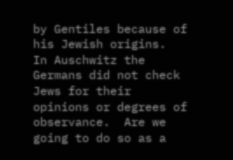by Gentiles because of his Jewish origins.  In Auschwitz the Germans did not check Jews for their opinions or degrees of observance.  Are we going to do so as a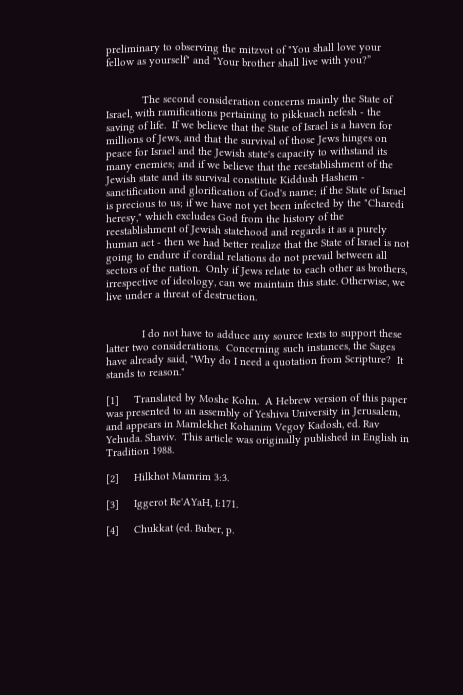preliminary to observing the mitzvot of "You shall love your fellow as yourself" and "Your brother shall live with you?”


            The second consideration concerns mainly the State of Israel, with ramifications pertaining to pikkuach nefesh - the saving of life.  If we believe that the State of Israel is a haven for millions of Jews, and that the survival of those Jews hinges on peace for Israel and the Jewish state's capacity to withstand its many enemies; and if we believe that the reestablishment of the Jewish state and its survival constitute Kiddush Hashem - sanctification and glorification of God's name; if the State of Israel is precious to us; if we have not yet been infected by the "Charedi heresy," which excludes God from the history of the reestablishment of Jewish statehood and regards it as a purely human act - then we had better realize that the State of Israel is not going to endure if cordial relations do not prevail between all sectors of the nation.  Only if Jews relate to each other as brothers, irrespective of ideology, can we maintain this state. Otherwise, we live under a threat of destruction.


            I do not have to adduce any source texts to support these latter two considerations.  Concerning such instances, the Sages have already said, "Why do I need a quotation from Scripture?  It stands to reason."

[1]     Translated by Moshe Kohn.  A Hebrew version of this paper was presented to an assembly of Yeshiva University in Jerusalem, and appears in Mamlekhet Kohanim Vegoy Kadosh, ed. Rav Yehuda. Shaviv.  This article was originally published in English in Tradition 1988.

[2]     Hilkhot Mamrim 3:3.

[3]     Iggerot Re'AYaH, I:171.

[4]     Chukkat (ed. Buber, p.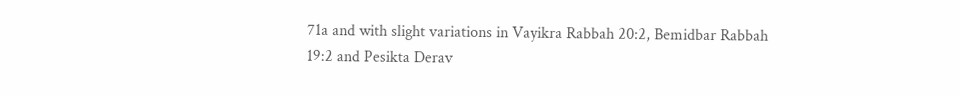71a and with slight variations in Vayikra Rabbah 20:2, Bemidbar Rabbah 19:2 and Pesikta Derav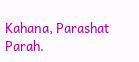Kahana, Parashat Parah.